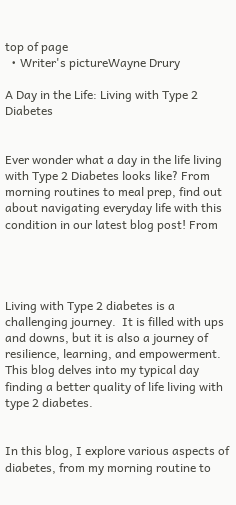top of page
  • Writer's pictureWayne Drury

A Day in the Life: Living with Type 2 Diabetes


Ever wonder what a day in the life living with Type 2 Diabetes looks like? From morning routines to meal prep, find out about navigating everyday life with this condition in our latest blog post! From




Living with Type 2 diabetes is a challenging journey.  It is filled with ups and downs, but it is also a journey of resilience, learning, and empowerment.  This blog delves into my typical day finding a better quality of life living with type 2 diabetes.


In this blog, I explore various aspects of diabetes, from my morning routine to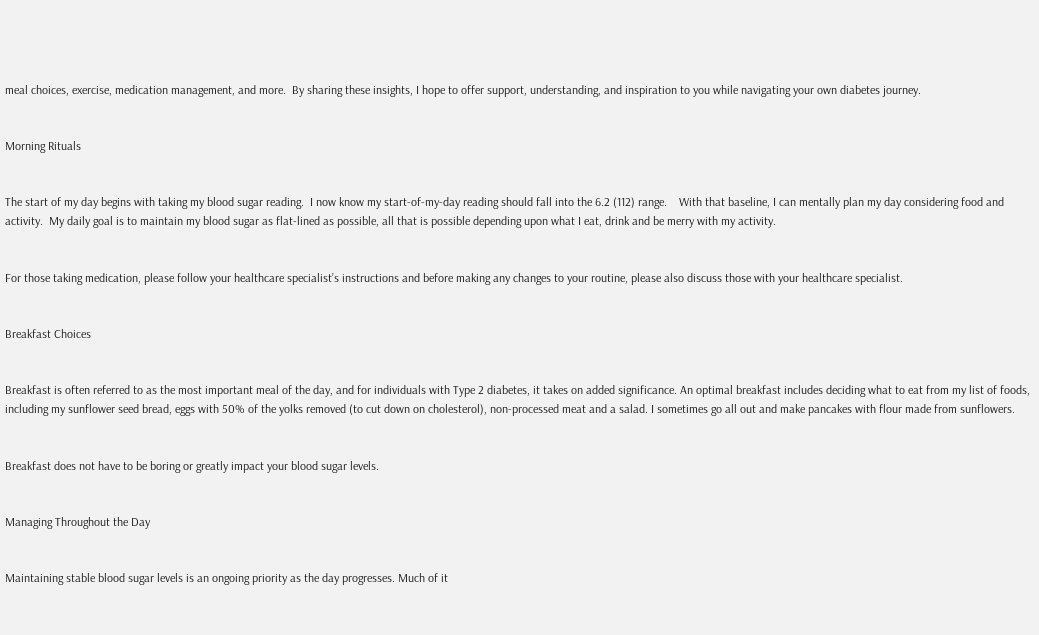meal choices, exercise, medication management, and more.  By sharing these insights, I hope to offer support, understanding, and inspiration to you while navigating your own diabetes journey.


Morning Rituals


The start of my day begins with taking my blood sugar reading.  I now know my start-of-my-day reading should fall into the 6.2 (112) range.    With that baseline, I can mentally plan my day considering food and activity.  My daily goal is to maintain my blood sugar as flat-lined as possible, all that is possible depending upon what I eat, drink and be merry with my activity.


For those taking medication, please follow your healthcare specialist’s instructions and before making any changes to your routine, please also discuss those with your healthcare specialist.


Breakfast Choices


Breakfast is often referred to as the most important meal of the day, and for individuals with Type 2 diabetes, it takes on added significance. An optimal breakfast includes deciding what to eat from my list of foods, including my sunflower seed bread, eggs with 50% of the yolks removed (to cut down on cholesterol), non-processed meat and a salad. I sometimes go all out and make pancakes with flour made from sunflowers.


Breakfast does not have to be boring or greatly impact your blood sugar levels.


Managing Throughout the Day


Maintaining stable blood sugar levels is an ongoing priority as the day progresses. Much of it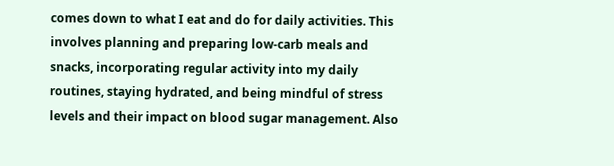comes down to what I eat and do for daily activities. This involves planning and preparing low-carb meals and snacks, incorporating regular activity into my daily routines, staying hydrated, and being mindful of stress levels and their impact on blood sugar management. Also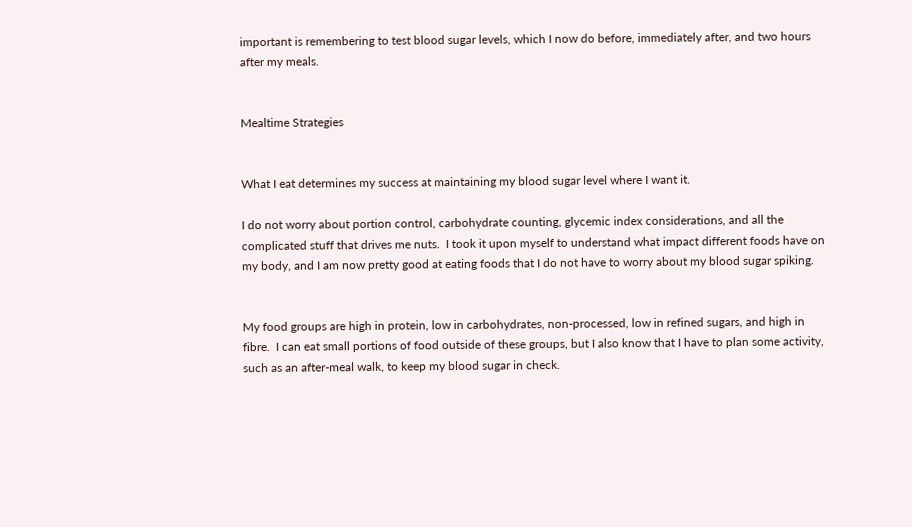important is remembering to test blood sugar levels, which I now do before, immediately after, and two hours after my meals.


Mealtime Strategies


What I eat determines my success at maintaining my blood sugar level where I want it.

I do not worry about portion control, carbohydrate counting, glycemic index considerations, and all the complicated stuff that drives me nuts.  I took it upon myself to understand what impact different foods have on my body, and I am now pretty good at eating foods that I do not have to worry about my blood sugar spiking.


My food groups are high in protein, low in carbohydrates, non-processed, low in refined sugars, and high in fibre.  I can eat small portions of food outside of these groups, but I also know that I have to plan some activity, such as an after-meal walk, to keep my blood sugar in check.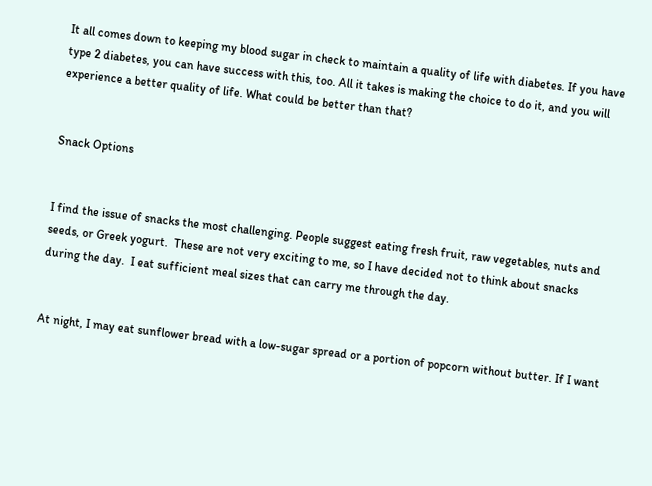It all comes down to keeping my blood sugar in check to maintain a quality of life with diabetes. If you have type 2 diabetes, you can have success with this, too. All it takes is making the choice to do it, and you will experience a better quality of life. What could be better than that?


Snack Options


I find the issue of snacks the most challenging. People suggest eating fresh fruit, raw vegetables, nuts and seeds, or Greek yogurt.  These are not very exciting to me, so I have decided not to think about snacks during the day.  I eat sufficient meal sizes that can carry me through the day.


At night, I may eat sunflower bread with a low-sugar spread or a portion of popcorn without butter. If I want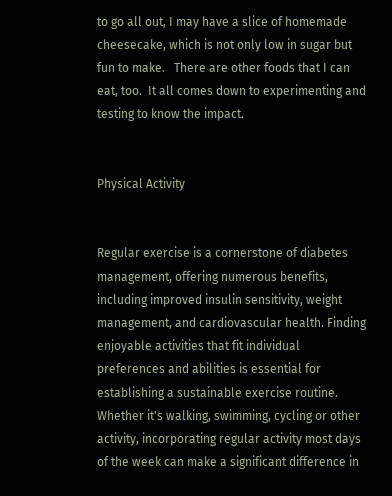to go all out, I may have a slice of homemade cheesecake, which is not only low in sugar but fun to make.   There are other foods that I can eat, too.  It all comes down to experimenting and testing to know the impact.


Physical Activity


Regular exercise is a cornerstone of diabetes management, offering numerous benefits, including improved insulin sensitivity, weight management, and cardiovascular health. Finding enjoyable activities that fit individual preferences and abilities is essential for establishing a sustainable exercise routine. Whether it's walking, swimming, cycling or other activity, incorporating regular activity most days of the week can make a significant difference in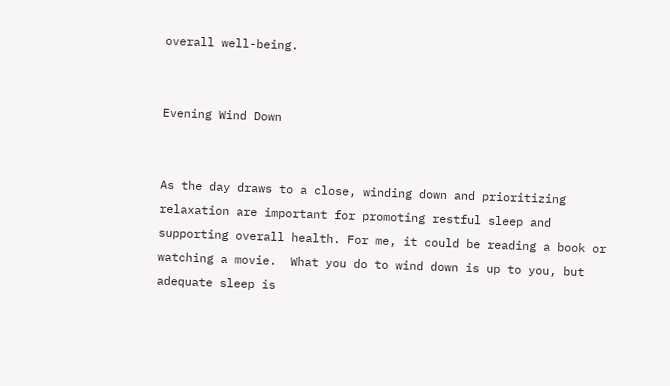overall well-being.


Evening Wind Down


As the day draws to a close, winding down and prioritizing relaxation are important for promoting restful sleep and supporting overall health. For me, it could be reading a book or watching a movie.  What you do to wind down is up to you, but adequate sleep is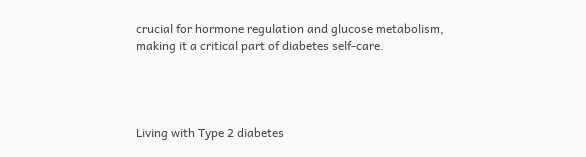crucial for hormone regulation and glucose metabolism, making it a critical part of diabetes self-care.




Living with Type 2 diabetes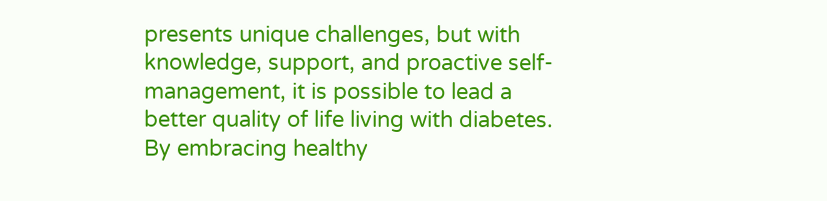presents unique challenges, but with knowledge, support, and proactive self-management, it is possible to lead a better quality of life living with diabetes.  By embracing healthy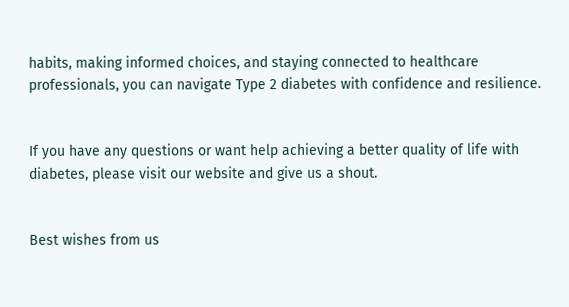habits, making informed choices, and staying connected to healthcare professionals, you can navigate Type 2 diabetes with confidence and resilience.


If you have any questions or want help achieving a better quality of life with diabetes, please visit our website and give us a shout.


Best wishes from us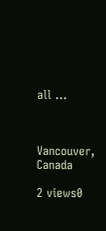all ...



Vancouver, Canada

2 views0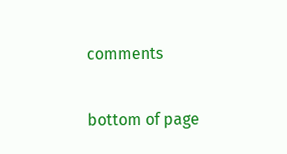comments


bottom of page